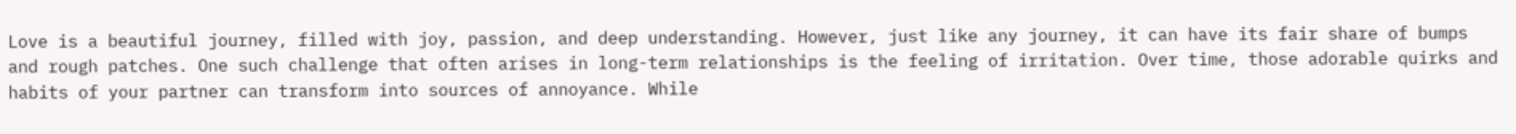Love is a beautiful journey, filled with joy, passion, and deep understanding. However, just like any journey, it can have its fair share of bumps and rough patches. One such challenge that often arises in long-term relationships is the feeling of irritation. Over time, those adorable quirks and habits of your partner can transform into sources of annoyance. While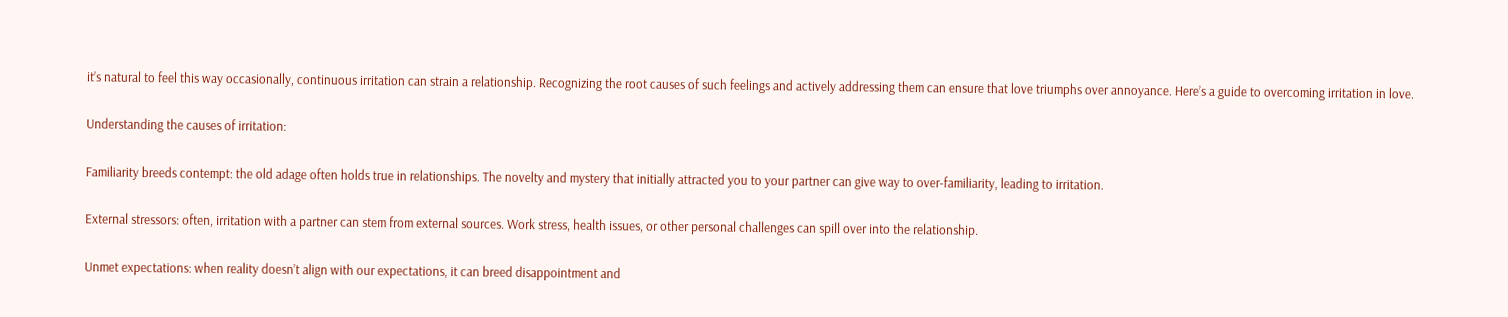it’s natural to feel this way occasionally, continuous irritation can strain a relationship. Recognizing the root causes of such feelings and actively addressing them can ensure that love triumphs over annoyance. Here’s a guide to overcoming irritation in love.

Understanding the causes of irritation:

Familiarity breeds contempt: the old adage often holds true in relationships. The novelty and mystery that initially attracted you to your partner can give way to over-familiarity, leading to irritation.

External stressors: often, irritation with a partner can stem from external sources. Work stress, health issues, or other personal challenges can spill over into the relationship.

Unmet expectations: when reality doesn’t align with our expectations, it can breed disappointment and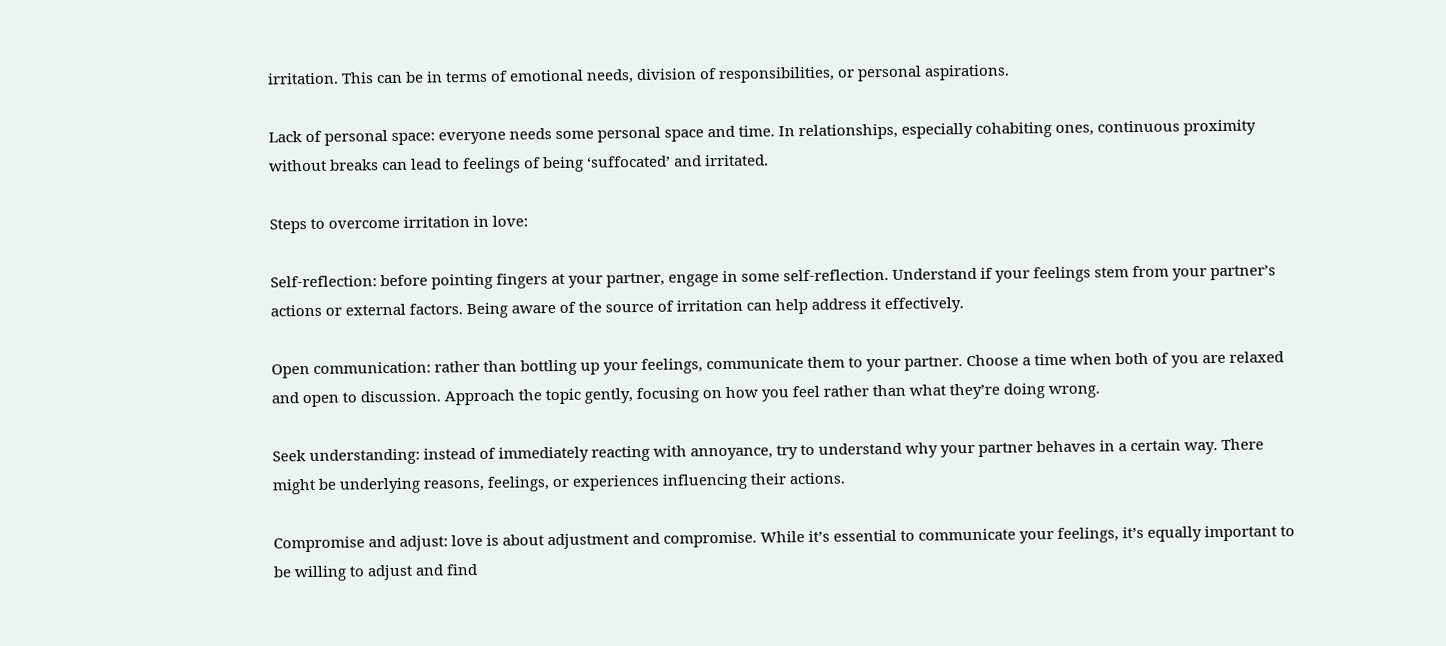irritation. This can be in terms of emotional needs, division of responsibilities, or personal aspirations.

Lack of personal space: everyone needs some personal space and time. In relationships, especially cohabiting ones, continuous proximity without breaks can lead to feelings of being ‘suffocated’ and irritated.

Steps to overcome irritation in love:

Self-reflection: before pointing fingers at your partner, engage in some self-reflection. Understand if your feelings stem from your partner’s actions or external factors. Being aware of the source of irritation can help address it effectively.

Open communication: rather than bottling up your feelings, communicate them to your partner. Choose a time when both of you are relaxed and open to discussion. Approach the topic gently, focusing on how you feel rather than what they’re doing wrong.

Seek understanding: instead of immediately reacting with annoyance, try to understand why your partner behaves in a certain way. There might be underlying reasons, feelings, or experiences influencing their actions.

Compromise and adjust: love is about adjustment and compromise. While it’s essential to communicate your feelings, it’s equally important to be willing to adjust and find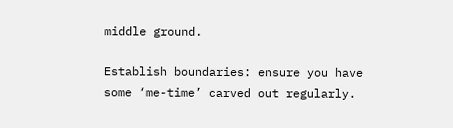middle ground.

Establish boundaries: ensure you have some ‘me-time’ carved out regularly.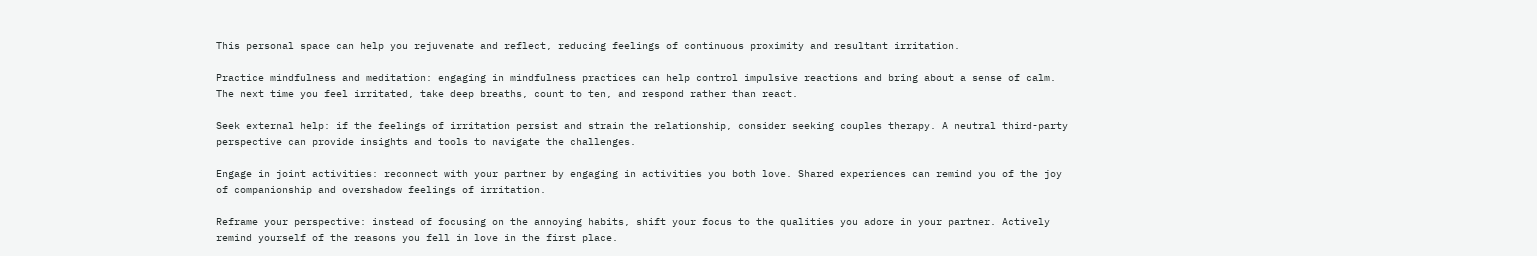This personal space can help you rejuvenate and reflect, reducing feelings of continuous proximity and resultant irritation.

Practice mindfulness and meditation: engaging in mindfulness practices can help control impulsive reactions and bring about a sense of calm. The next time you feel irritated, take deep breaths, count to ten, and respond rather than react.

Seek external help: if the feelings of irritation persist and strain the relationship, consider seeking couples therapy. A neutral third-party perspective can provide insights and tools to navigate the challenges.

Engage in joint activities: reconnect with your partner by engaging in activities you both love. Shared experiences can remind you of the joy of companionship and overshadow feelings of irritation.

Reframe your perspective: instead of focusing on the annoying habits, shift your focus to the qualities you adore in your partner. Actively remind yourself of the reasons you fell in love in the first place.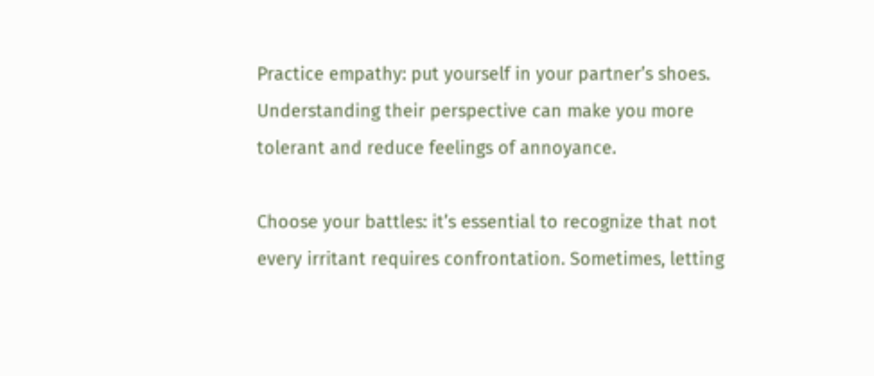Practice empathy: put yourself in your partner’s shoes. Understanding their perspective can make you more tolerant and reduce feelings of annoyance.

Choose your battles: it’s essential to recognize that not every irritant requires confrontation. Sometimes, letting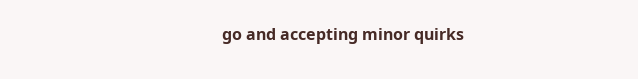go and accepting minor quirks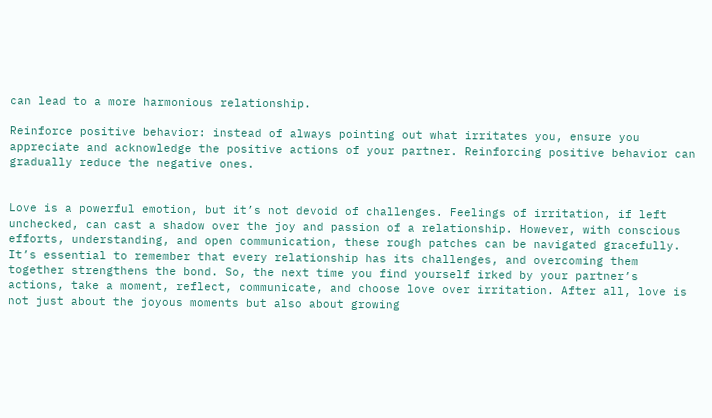can lead to a more harmonious relationship.

Reinforce positive behavior: instead of always pointing out what irritates you, ensure you appreciate and acknowledge the positive actions of your partner. Reinforcing positive behavior can gradually reduce the negative ones.


Love is a powerful emotion, but it’s not devoid of challenges. Feelings of irritation, if left unchecked, can cast a shadow over the joy and passion of a relationship. However, with conscious efforts, understanding, and open communication, these rough patches can be navigated gracefully. It’s essential to remember that every relationship has its challenges, and overcoming them together strengthens the bond. So, the next time you find yourself irked by your partner’s actions, take a moment, reflect, communicate, and choose love over irritation. After all, love is not just about the joyous moments but also about growing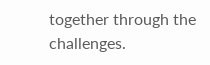together through the challenges.